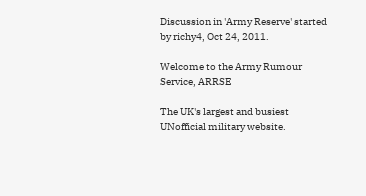Discussion in 'Army Reserve' started by richy4, Oct 24, 2011.

Welcome to the Army Rumour Service, ARRSE

The UK's largest and busiest UNofficial military website.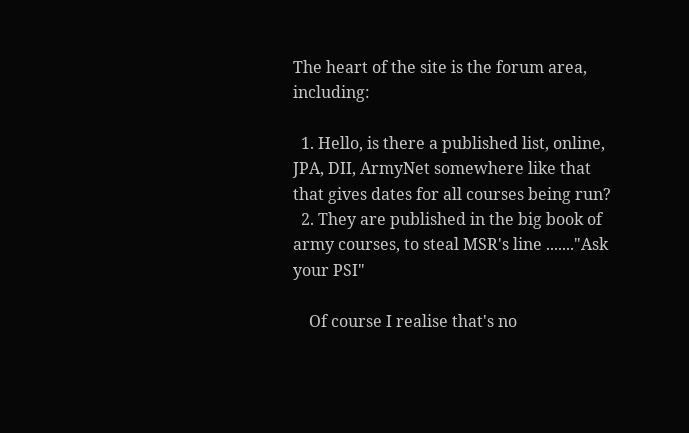The heart of the site is the forum area, including:

  1. Hello, is there a published list, online, JPA, DII, ArmyNet somewhere like that that gives dates for all courses being run?
  2. They are published in the big book of army courses, to steal MSR's line ......."Ask your PSI"

    Of course I realise that's no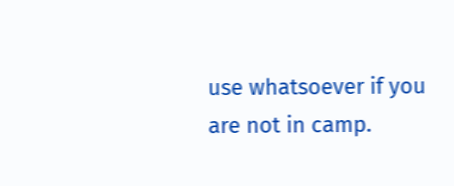use whatsoever if you are not in camp.